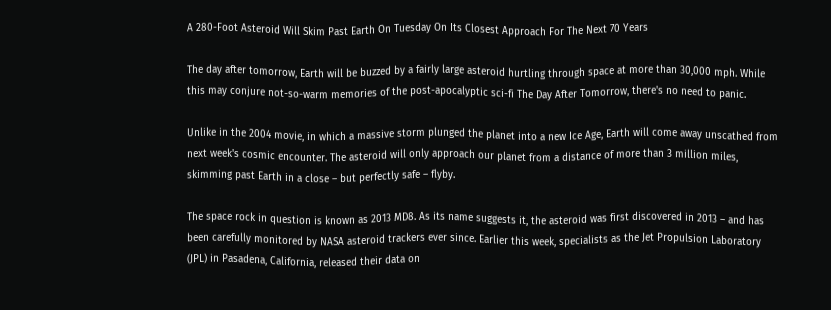A 280-Foot Asteroid Will Skim Past Earth On Tuesday On Its Closest Approach For The Next 70 Years

The day after tomorrow, Earth will be buzzed by a fairly large asteroid hurtling through space at more than 30,000 mph. While this may conjure not-so-warm memories of the post-apocalyptic sci-fi The Day After Tomorrow, there's no need to panic.

Unlike in the 2004 movie, in which a massive storm plunged the planet into a new Ice Age, Earth will come away unscathed from next week's cosmic encounter. The asteroid will only approach our planet from a distance of more than 3 million miles, skimming past Earth in a close – but perfectly safe – flyby.

The space rock in question is known as 2013 MD8. As its name suggests it, the asteroid was first discovered in 2013 – and has been carefully monitored by NASA asteroid trackers ever since. Earlier this week, specialists as the Jet Propulsion Laboratory (JPL) in Pasadena, California, released their data on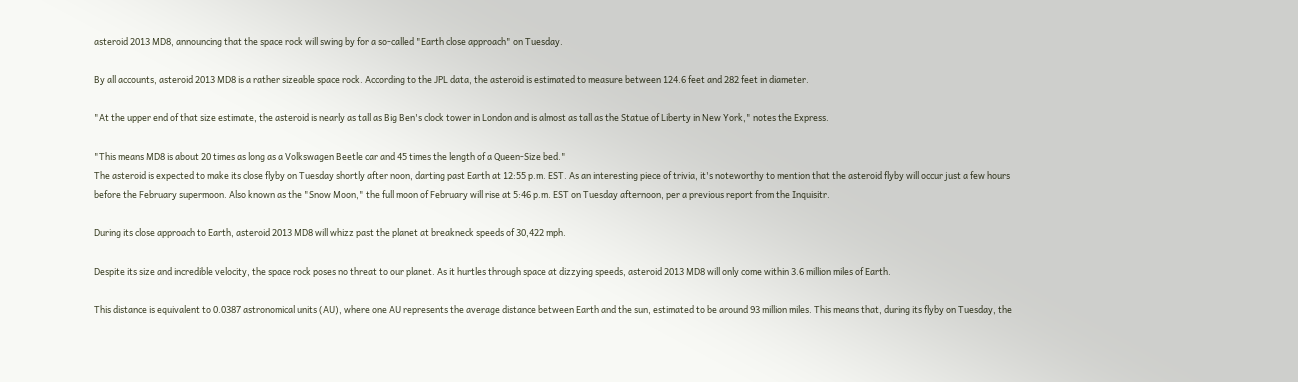asteroid 2013 MD8, announcing that the space rock will swing by for a so-called "Earth close approach" on Tuesday.

By all accounts, asteroid 2013 MD8 is a rather sizeable space rock. According to the JPL data, the asteroid is estimated to measure between 124.6 feet and 282 feet in diameter.

"At the upper end of that size estimate, the asteroid is nearly as tall as Big Ben's clock tower in London and is almost as tall as the Statue of Liberty in New York," notes the Express.

"This means MD8 is about 20 times as long as a Volkswagen Beetle car and 45 times the length of a Queen-Size bed."
The asteroid is expected to make its close flyby on Tuesday shortly after noon, darting past Earth at 12:55 p.m. EST. As an interesting piece of trivia, it's noteworthy to mention that the asteroid flyby will occur just a few hours before the February supermoon. Also known as the "Snow Moon," the full moon of February will rise at 5:46 p.m. EST on Tuesday afternoon, per a previous report from the Inquisitr.

During its close approach to Earth, asteroid 2013 MD8 will whizz past the planet at breakneck speeds of 30,422 mph.

Despite its size and incredible velocity, the space rock poses no threat to our planet. As it hurtles through space at dizzying speeds, asteroid 2013 MD8 will only come within 3.6 million miles of Earth.

This distance is equivalent to 0.0387 astronomical units (AU), where one AU represents the average distance between Earth and the sun, estimated to be around 93 million miles. This means that, during its flyby on Tuesday, the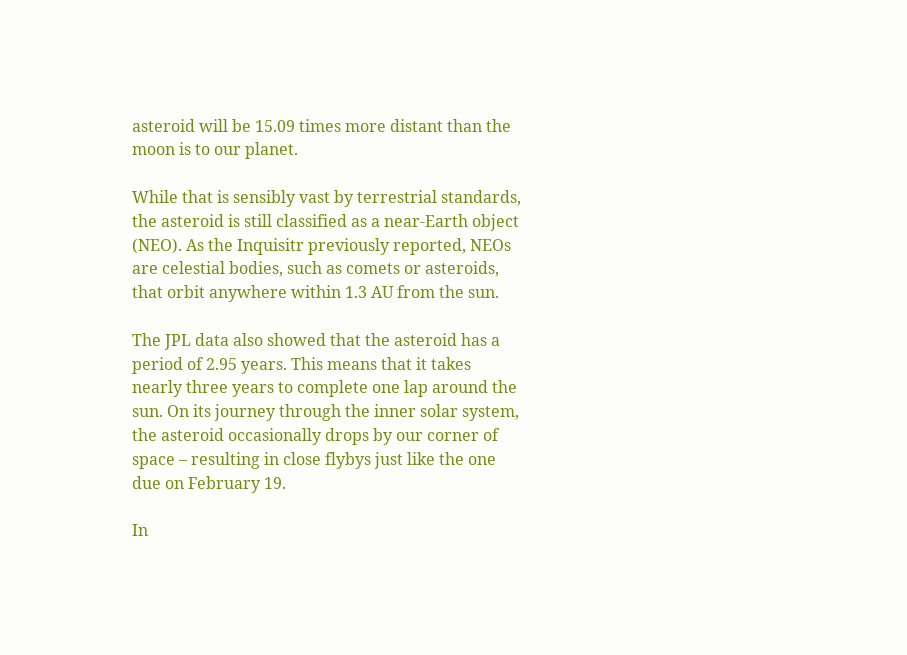asteroid will be 15.09 times more distant than the moon is to our planet.

While that is sensibly vast by terrestrial standards, the asteroid is still classified as a near-Earth object (NEO). As the Inquisitr previously reported, NEOs are celestial bodies, such as comets or asteroids, that orbit anywhere within 1.3 AU from the sun.

The JPL data also showed that the asteroid has a period of 2.95 years. This means that it takes nearly three years to complete one lap around the sun. On its journey through the inner solar system, the asteroid occasionally drops by our corner of space – resulting in close flybys just like the one due on February 19.

In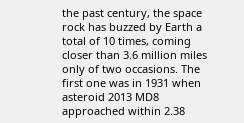the past century, the space rock has buzzed by Earth a total of 10 times, coming closer than 3.6 million miles only of two occasions. The first one was in 1931 when asteroid 2013 MD8 approached within 2.38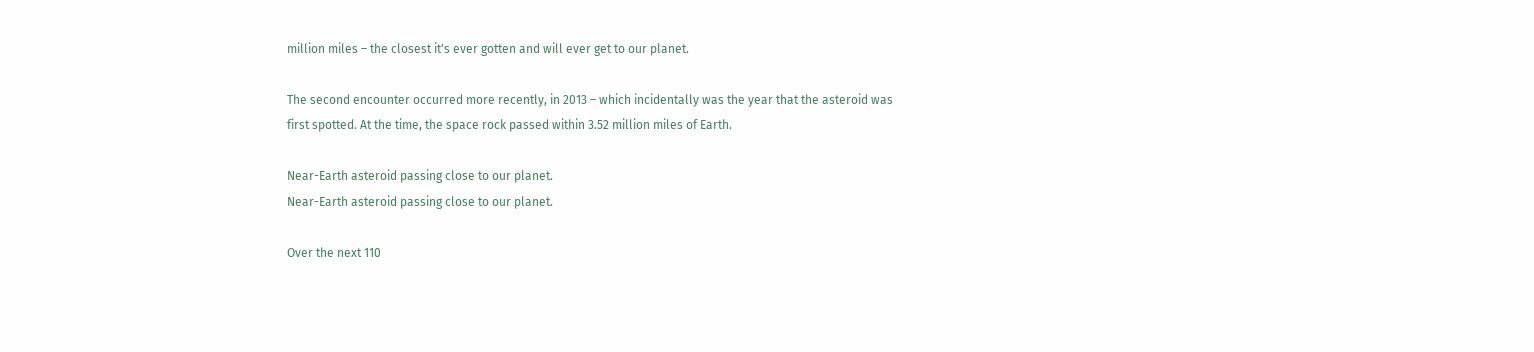million miles – the closest it's ever gotten and will ever get to our planet.

The second encounter occurred more recently, in 2013 – which incidentally was the year that the asteroid was first spotted. At the time, the space rock passed within 3.52 million miles of Earth.

Near-Earth asteroid passing close to our planet.
Near-Earth asteroid passing close to our planet.

Over the next 110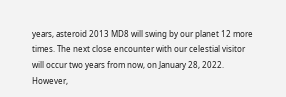years, asteroid 2013 MD8 will swing by our planet 12 more times. The next close encounter with our celestial visitor will occur two years from now, on January 28, 2022. However,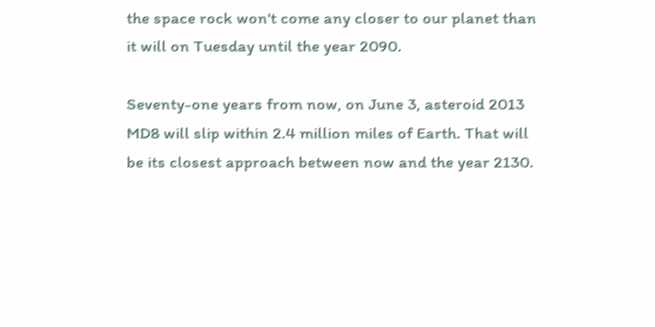the space rock won't come any closer to our planet than it will on Tuesday until the year 2090.

Seventy-one years from now, on June 3, asteroid 2013 MD8 will slip within 2.4 million miles of Earth. That will be its closest approach between now and the year 2130.